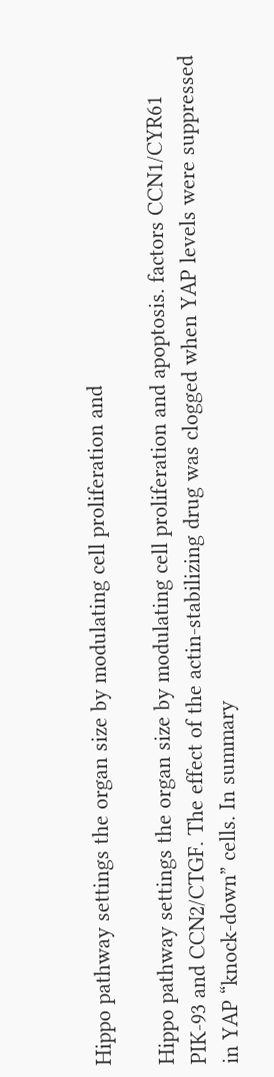Hippo pathway settings the organ size by modulating cell proliferation and

Hippo pathway settings the organ size by modulating cell proliferation and apoptosis. factors CCN1/CYR61 PIK-93 and CCN2/CTGF. The effect of the actin-stabilizing drug was clogged when YAP levels were suppressed in YAP “knock-down” cells. In summary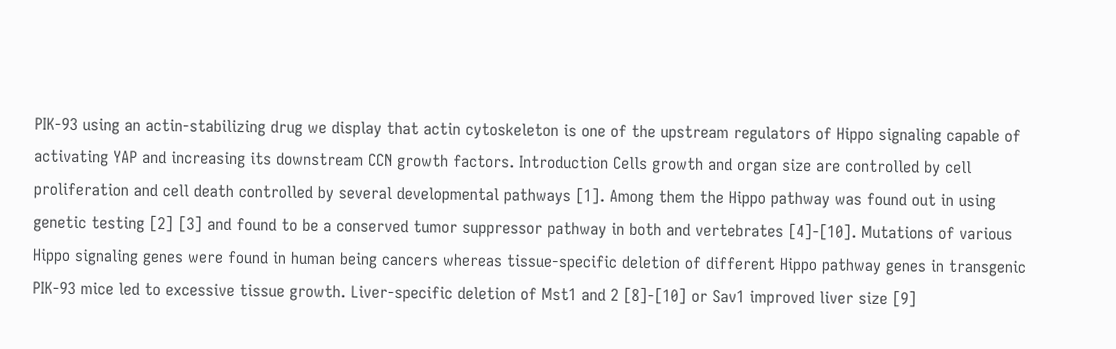PIK-93 using an actin-stabilizing drug we display that actin cytoskeleton is one of the upstream regulators of Hippo signaling capable of activating YAP and increasing its downstream CCN growth factors. Introduction Cells growth and organ size are controlled by cell proliferation and cell death controlled by several developmental pathways [1]. Among them the Hippo pathway was found out in using genetic testing [2] [3] and found to be a conserved tumor suppressor pathway in both and vertebrates [4]-[10]. Mutations of various Hippo signaling genes were found in human being cancers whereas tissue-specific deletion of different Hippo pathway genes in transgenic PIK-93 mice led to excessive tissue growth. Liver-specific deletion of Mst1 and 2 [8]-[10] or Sav1 improved liver size [9]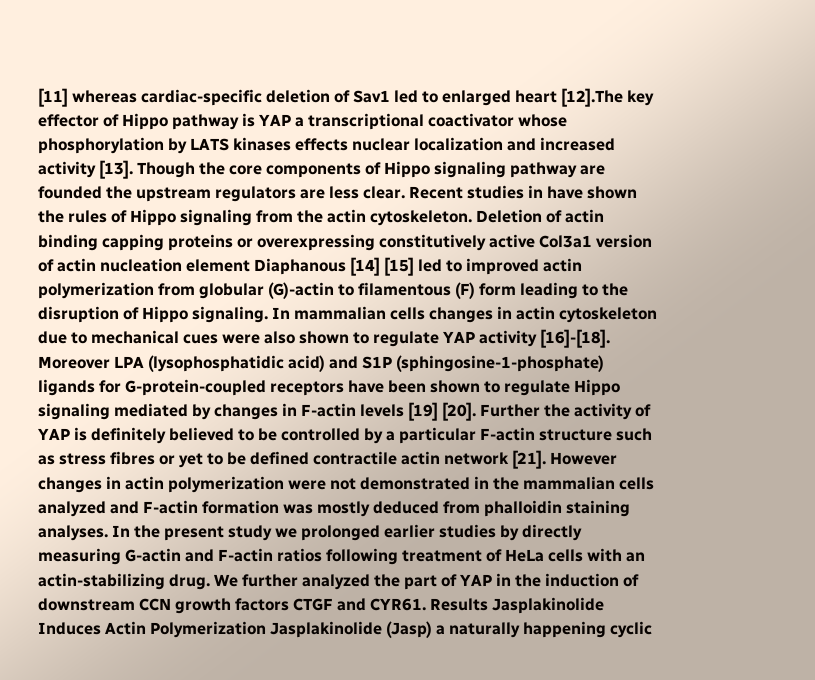[11] whereas cardiac-specific deletion of Sav1 led to enlarged heart [12].The key effector of Hippo pathway is YAP a transcriptional coactivator whose phosphorylation by LATS kinases effects nuclear localization and increased activity [13]. Though the core components of Hippo signaling pathway are founded the upstream regulators are less clear. Recent studies in have shown the rules of Hippo signaling from the actin cytoskeleton. Deletion of actin binding capping proteins or overexpressing constitutively active Col3a1 version of actin nucleation element Diaphanous [14] [15] led to improved actin polymerization from globular (G)-actin to filamentous (F) form leading to the disruption of Hippo signaling. In mammalian cells changes in actin cytoskeleton due to mechanical cues were also shown to regulate YAP activity [16]-[18]. Moreover LPA (lysophosphatidic acid) and S1P (sphingosine-1-phosphate) ligands for G-protein-coupled receptors have been shown to regulate Hippo signaling mediated by changes in F-actin levels [19] [20]. Further the activity of YAP is definitely believed to be controlled by a particular F-actin structure such as stress fibres or yet to be defined contractile actin network [21]. However changes in actin polymerization were not demonstrated in the mammalian cells analyzed and F-actin formation was mostly deduced from phalloidin staining analyses. In the present study we prolonged earlier studies by directly measuring G-actin and F-actin ratios following treatment of HeLa cells with an actin-stabilizing drug. We further analyzed the part of YAP in the induction of downstream CCN growth factors CTGF and CYR61. Results Jasplakinolide Induces Actin Polymerization Jasplakinolide (Jasp) a naturally happening cyclic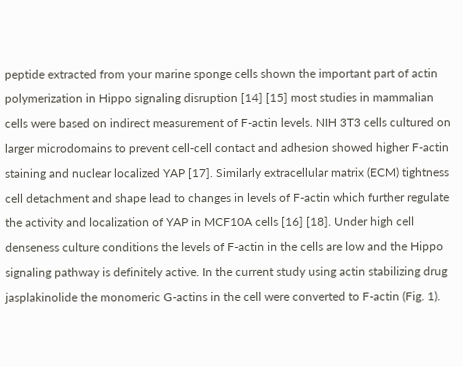peptide extracted from your marine sponge cells shown the important part of actin polymerization in Hippo signaling disruption [14] [15] most studies in mammalian cells were based on indirect measurement of F-actin levels. NIH 3T3 cells cultured on larger microdomains to prevent cell-cell contact and adhesion showed higher F-actin staining and nuclear localized YAP [17]. Similarly extracellular matrix (ECM) tightness cell detachment and shape lead to changes in levels of F-actin which further regulate the activity and localization of YAP in MCF10A cells [16] [18]. Under high cell denseness culture conditions the levels of F-actin in the cells are low and the Hippo signaling pathway is definitely active. In the current study using actin stabilizing drug jasplakinolide the monomeric G-actins in the cell were converted to F-actin (Fig. 1).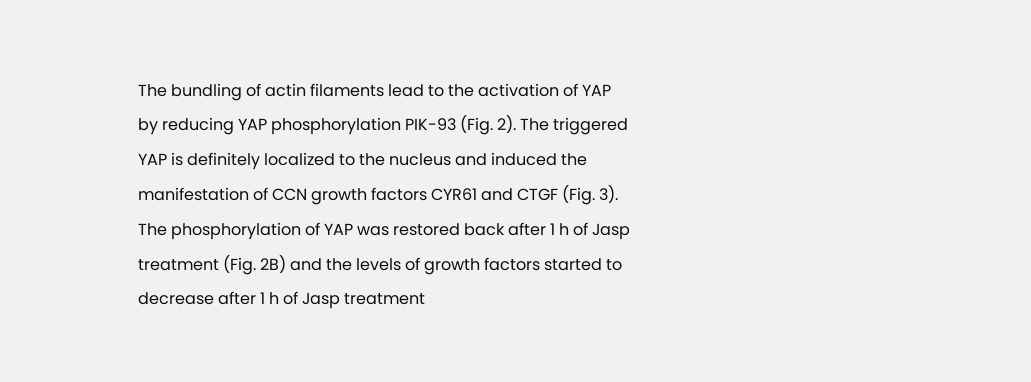The bundling of actin filaments lead to the activation of YAP by reducing YAP phosphorylation PIK-93 (Fig. 2). The triggered YAP is definitely localized to the nucleus and induced the manifestation of CCN growth factors CYR61 and CTGF (Fig. 3). The phosphorylation of YAP was restored back after 1 h of Jasp treatment (Fig. 2B) and the levels of growth factors started to decrease after 1 h of Jasp treatment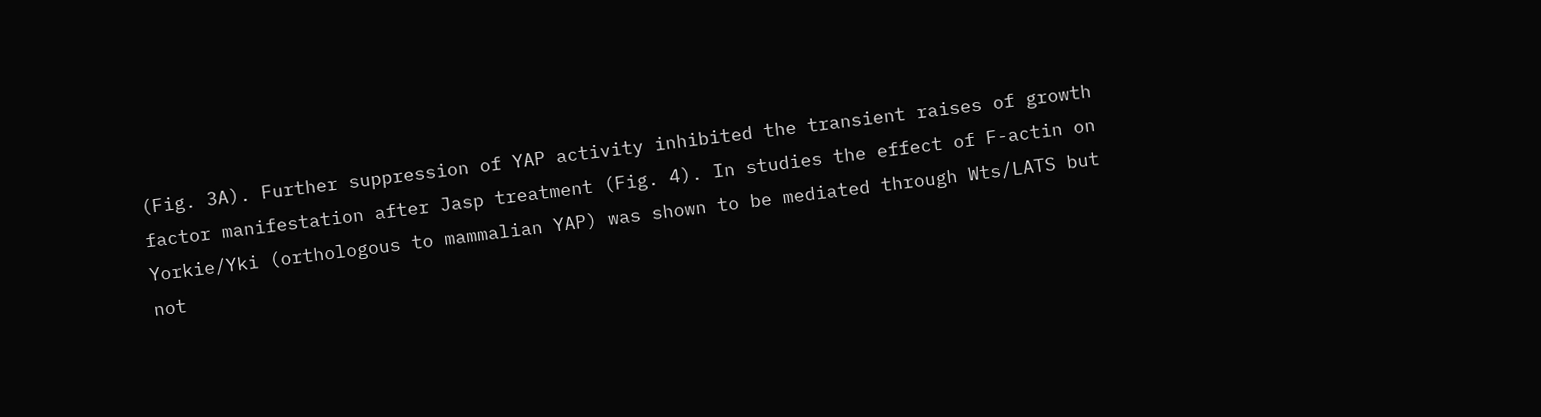(Fig. 3A). Further suppression of YAP activity inhibited the transient raises of growth factor manifestation after Jasp treatment (Fig. 4). In studies the effect of F-actin on Yorkie/Yki (orthologous to mammalian YAP) was shown to be mediated through Wts/LATS but not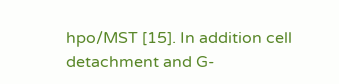hpo/MST [15]. In addition cell detachment and G-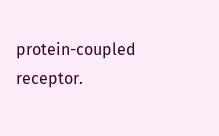protein-coupled receptor.